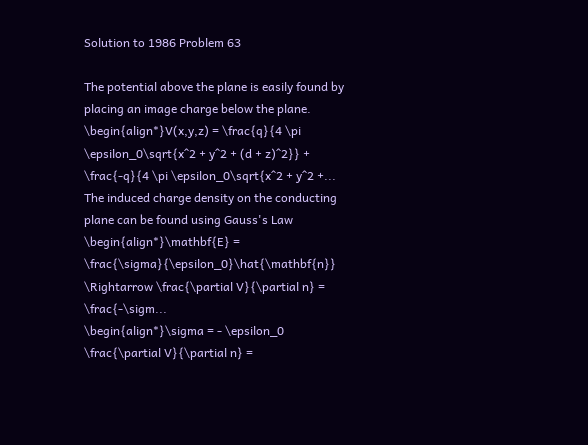Solution to 1986 Problem 63

The potential above the plane is easily found by placing an image charge below the plane.
\begin{align*}V(x,y,z) = \frac{q}{4 \pi \epsilon_0\sqrt{x^2 + y^2 + (d + z)^2}} + \frac{-q}{4 \pi \epsilon_0\sqrt{x^2 + y^2 +...
The induced charge density on the conducting plane can be found using Gauss's Law
\begin{align*}\mathbf{E} = \frac{\sigma}{\epsilon_0}\hat{\mathbf{n}} \Rightarrow \frac{\partial V}{\partial n} = \frac{-\sigm...
\begin{align*}\sigma = - \epsilon_0 \frac{\partial V}{\partial n} =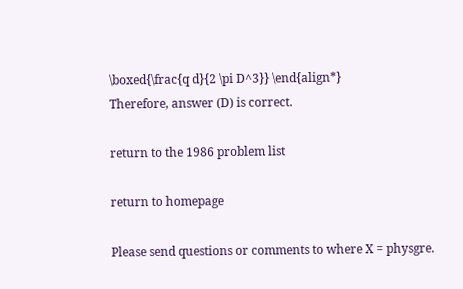\boxed{\frac{q d}{2 \pi D^3}} \end{align*}
Therefore, answer (D) is correct.

return to the 1986 problem list

return to homepage

Please send questions or comments to where X = physgre.